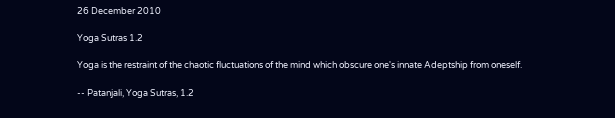26 December 2010

Yoga Sutras 1.2

Yoga is the restraint of the chaotic fluctuations of the mind which obscure one's innate Adeptship from oneself.

-- Patanjali, Yoga Sutras, 1.2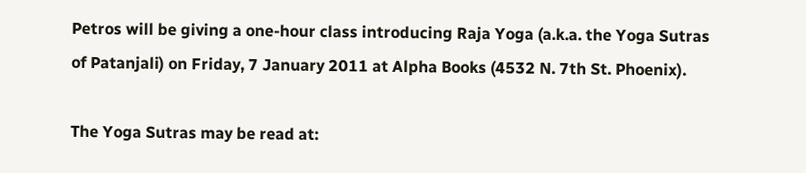Petros will be giving a one-hour class introducing Raja Yoga (a.k.a. the Yoga Sutras of Patanjali) on Friday, 7 January 2011 at Alpha Books (4532 N. 7th St. Phoenix).

The Yoga Sutras may be read at: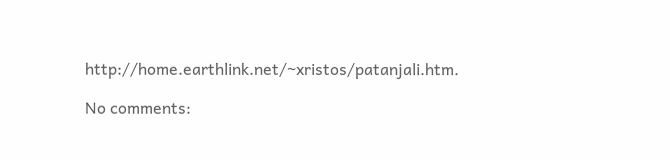http://home.earthlink.net/~xristos/patanjali.htm.

No comments: